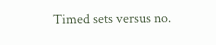Timed sets versus no.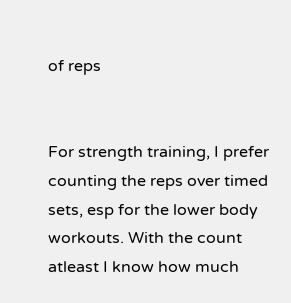of reps


For strength training, I prefer counting the reps over timed sets, esp for the lower body workouts. With the count atleast I know how much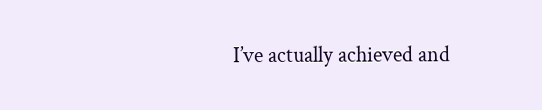I’ve actually achieved and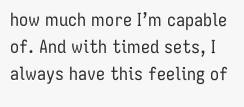how much more I’m capable of. And with timed sets, I always have this feeling of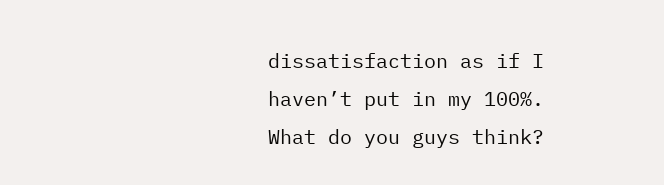dissatisfaction as if I haven’t put in my 100%. What do you guys think?